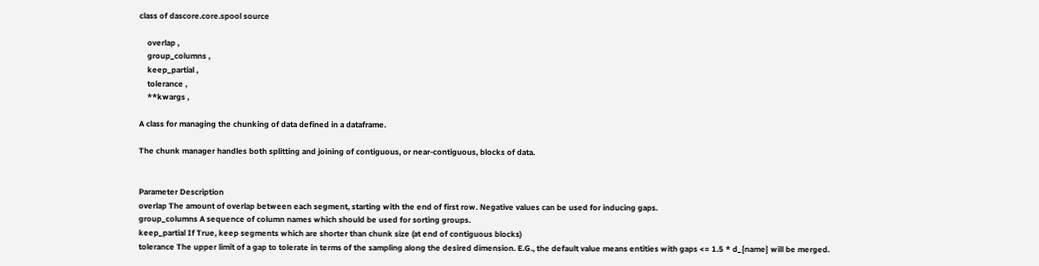class of dascore.core.spool source

    overlap ,
    group_columns ,
    keep_partial ,
    tolerance ,
    **kwargs ,

A class for managing the chunking of data defined in a dataframe.

The chunk manager handles both splitting and joining of contiguous, or near-contiguous, blocks of data.


Parameter Description
overlap The amount of overlap between each segment, starting with the end of first row. Negative values can be used for inducing gaps.
group_columns A sequence of column names which should be used for sorting groups.
keep_partial If True, keep segments which are shorter than chunk size (at end of contiguous blocks)
tolerance The upper limit of a gap to tolerate in terms of the sampling along the desired dimension. E.G., the default value means entities with gaps <= 1.5 * d_{name} will be merged.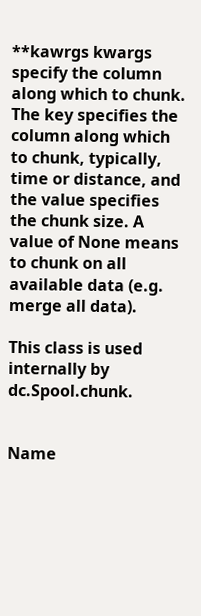**kawrgs kwargs specify the column along which to chunk. The key specifies the column along which to chunk, typically, time or distance, and the value specifies the chunk size. A value of None means to chunk on all available data (e.g. merge all data).

This class is used internally by dc.Spool.chunk.


Name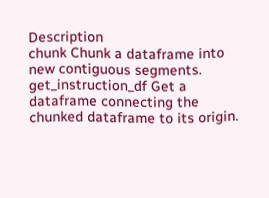Description
chunk Chunk a dataframe into new contiguous segments.
get_instruction_df Get a dataframe connecting the chunked dataframe to its origin.